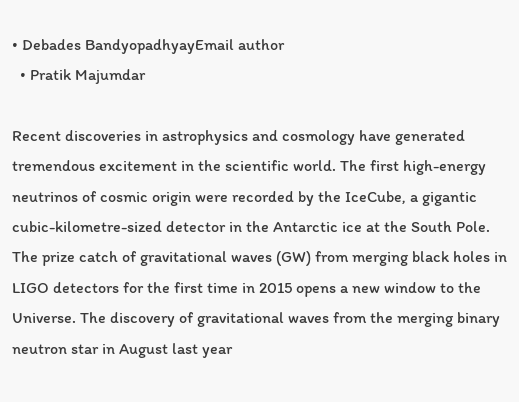• Debades BandyopadhyayEmail author
  • Pratik Majumdar

Recent discoveries in astrophysics and cosmology have generated tremendous excitement in the scientific world. The first high-energy neutrinos of cosmic origin were recorded by the IceCube, a gigantic cubic-kilometre-sized detector in the Antarctic ice at the South Pole. The prize catch of gravitational waves (GW) from merging black holes in LIGO detectors for the first time in 2015 opens a new window to the Universe. The discovery of gravitational waves from the merging binary neutron star in August last year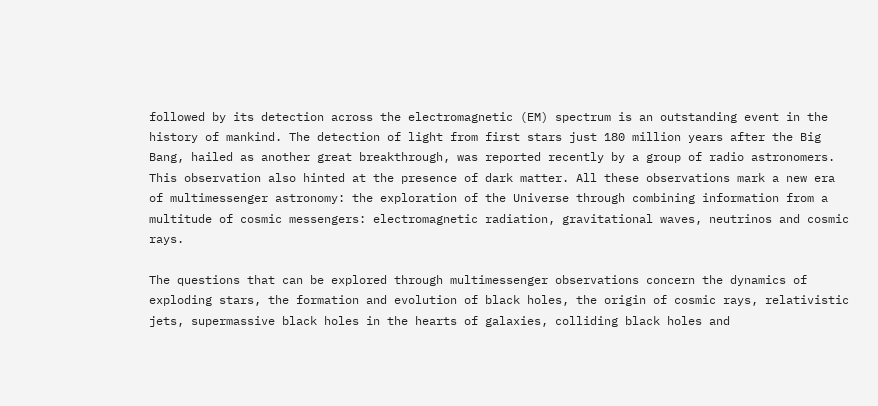followed by its detection across the electromagnetic (EM) spectrum is an outstanding event in the history of mankind. The detection of light from first stars just 180 million years after the Big Bang, hailed as another great breakthrough, was reported recently by a group of radio astronomers. This observation also hinted at the presence of dark matter. All these observations mark a new era of multimessenger astronomy: the exploration of the Universe through combining information from a multitude of cosmic messengers: electromagnetic radiation, gravitational waves, neutrinos and cosmic rays.

The questions that can be explored through multimessenger observations concern the dynamics of exploding stars, the formation and evolution of black holes, the origin of cosmic rays, relativistic jets, supermassive black holes in the hearts of galaxies, colliding black holes and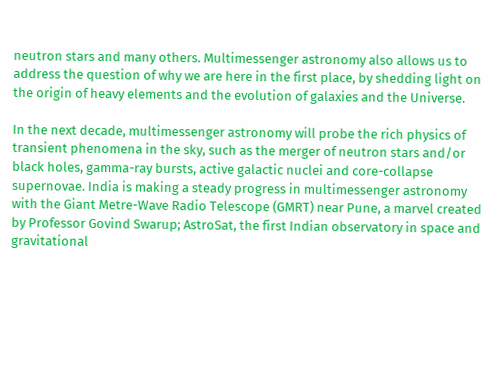neutron stars and many others. Multimessenger astronomy also allows us to address the question of why we are here in the first place, by shedding light on the origin of heavy elements and the evolution of galaxies and the Universe.

In the next decade, multimessenger astronomy will probe the rich physics of transient phenomena in the sky, such as the merger of neutron stars and/or black holes, gamma-ray bursts, active galactic nuclei and core-collapse supernovae. India is making a steady progress in multimessenger astronomy with the Giant Metre-Wave Radio Telescope (GMRT) near Pune, a marvel created by Professor Govind Swarup; AstroSat, the first Indian observatory in space and gravitational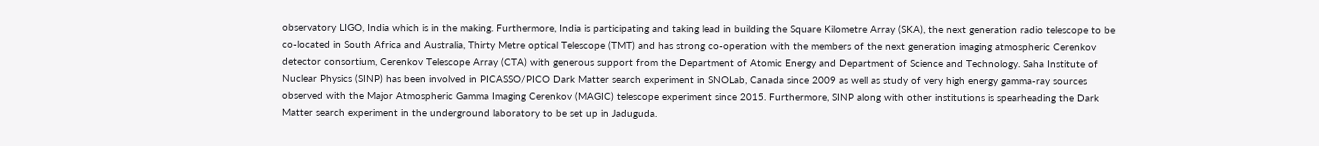observatory LIGO, India which is in the making. Furthermore, India is participating and taking lead in building the Square Kilometre Array (SKA), the next generation radio telescope to be co-located in South Africa and Australia, Thirty Metre optical Telescope (TMT) and has strong co-operation with the members of the next generation imaging atmospheric Cerenkov detector consortium, Cerenkov Telescope Array (CTA) with generous support from the Department of Atomic Energy and Department of Science and Technology. Saha Institute of Nuclear Physics (SINP) has been involved in PICASSO/PICO Dark Matter search experiment in SNOLab, Canada since 2009 as well as study of very high energy gamma-ray sources observed with the Major Atmospheric Gamma Imaging Cerenkov (MAGIC) telescope experiment since 2015. Furthermore, SINP along with other institutions is spearheading the Dark Matter search experiment in the underground laboratory to be set up in Jaduguda.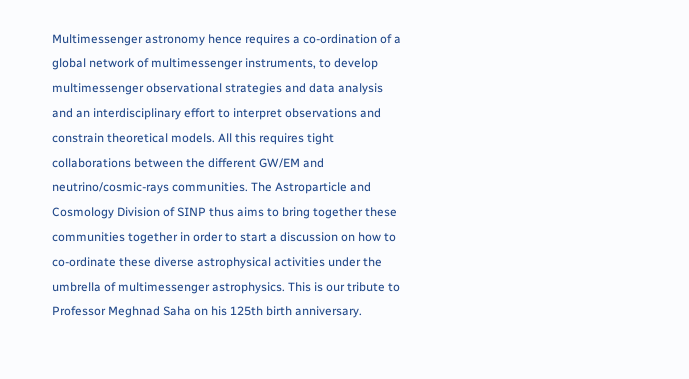Multimessenger astronomy hence requires a co-ordination of a global network of multimessenger instruments, to develop multimessenger observational strategies and data analysis and an interdisciplinary effort to interpret observations and constrain theoretical models. All this requires tight collaborations between the different GW/EM and neutrino/cosmic-rays communities. The Astroparticle and Cosmology Division of SINP thus aims to bring together these communities together in order to start a discussion on how to co-ordinate these diverse astrophysical activities under the umbrella of multimessenger astrophysics. This is our tribute to Professor Meghnad Saha on his 125th birth anniversary.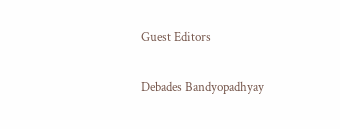Guest Editors

Debades Bandyopadhyay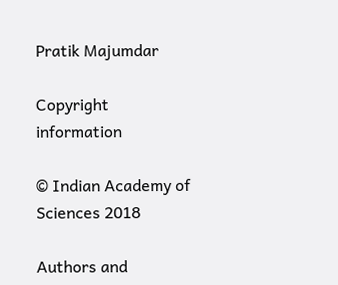Pratik Majumdar

Copyright information

© Indian Academy of Sciences 2018

Authors and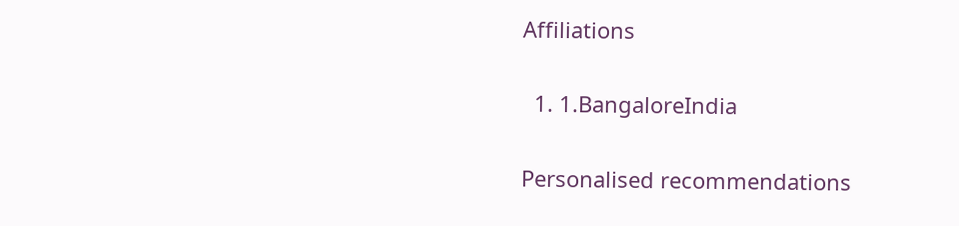Affiliations

  1. 1.BangaloreIndia

Personalised recommendations